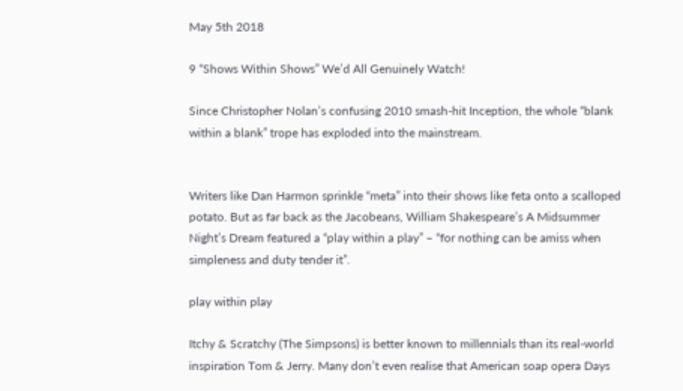May 5th 2018

9 “Shows Within Shows” We’d All Genuinely Watch!

Since Christopher Nolan’s confusing 2010 smash-hit Inception, the whole “blank within a blank” trope has exploded into the mainstream.


Writers like Dan Harmon sprinkle “meta” into their shows like feta onto a scalloped potato. But as far back as the Jacobeans, William Shakespeare’s A Midsummer Night’s Dream featured a “play within a play” – “for nothing can be amiss when simpleness and duty tender it”.

play within play

Itchy & Scratchy (The Simpsons) is better known to millennials than its real-world inspiration Tom & Jerry. Many don’t even realise that American soap opera Days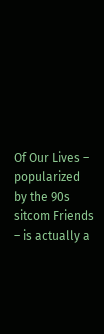Of Our Lives – popularized by the 90s sitcom Friends – is actually a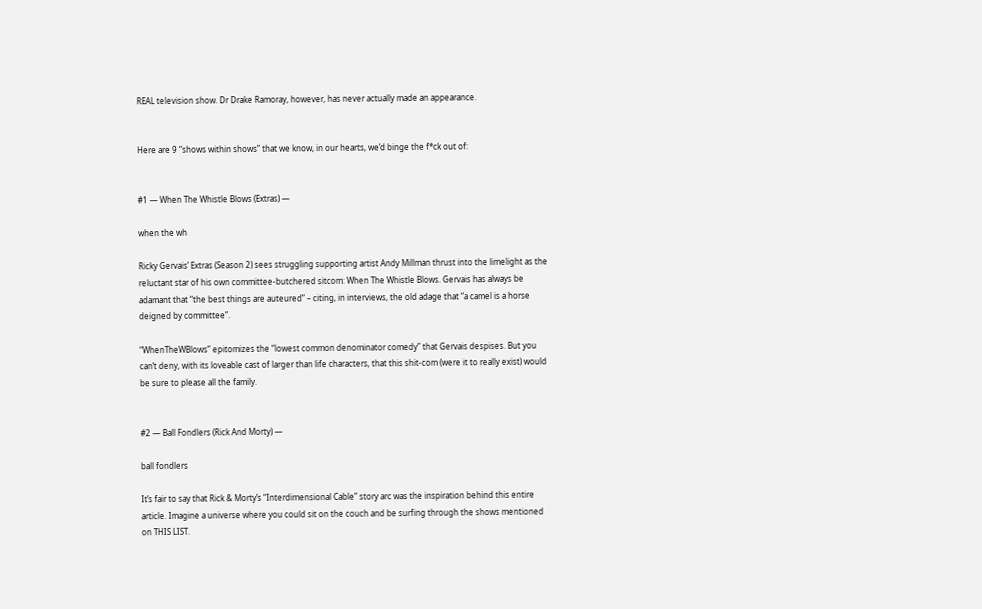REAL television show. Dr Drake Ramoray, however, has never actually made an appearance.


Here are 9 “shows within shows” that we know, in our hearts, we’d binge the f*ck out of:


#1 — When The Whistle Blows (Extras) —

when the wh

Ricky Gervais’ Extras (Season 2) sees struggling supporting artist Andy Millman thrust into the limelight as the reluctant star of his own committee-butchered sitcom: When The Whistle Blows. Gervais has always be adamant that “the best things are auteured” – citing, in interviews, the old adage that “a camel is a horse deigned by committee”.

“WhenTheWBlows” epitomizes the “lowest common denominator comedy” that Gervais despises. But you can’t deny, with its loveable cast of larger than life characters, that this shit-com (were it to really exist) would be sure to please all the family.


#2 — Ball Fondlers (Rick And Morty) —

ball fondlers

It’s fair to say that Rick & Morty’s “Interdimensional Cable” story arc was the inspiration behind this entire article. Imagine a universe where you could sit on the couch and be surfing through the shows mentioned on THIS LIST.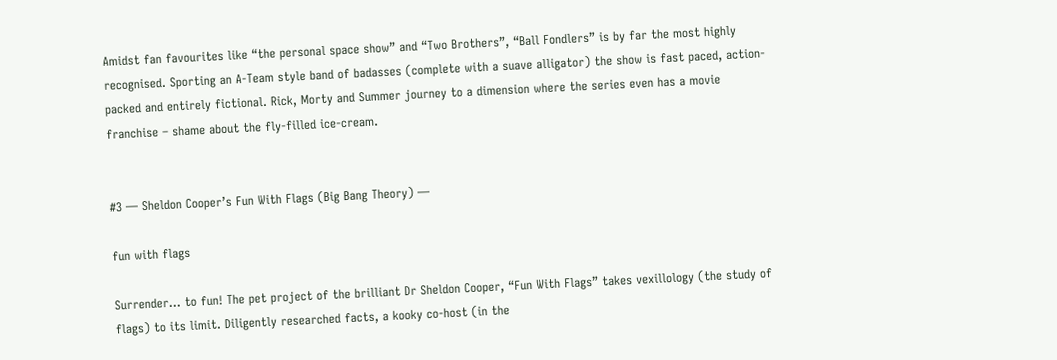Amidst fan favourites like “the personal space show” and “Two Brothers”, “Ball Fondlers” is by far the most highly recognised. Sporting an A-Team style band of badasses (complete with a suave alligator) the show is fast paced, action-packed and entirely fictional. Rick, Morty and Summer journey to a dimension where the series even has a movie franchise – shame about the fly-filled ice-cream.


#3 — Sheldon Cooper’s Fun With Flags (Big Bang Theory) —

fun with flags

Surrender… to fun! The pet project of the brilliant Dr Sheldon Cooper, “Fun With Flags” takes vexillology (the study of flags) to its limit. Diligently researched facts, a kooky co-host (in the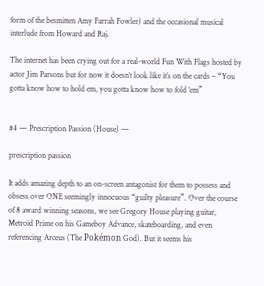form of the besmitten Amy Farrah Fowler) and the occasional musical interlude from Howard and Raj.

The internet has been crying out for a real-world Fun With Flags hosted by actor Jim Parsons but for now it doesn’t look like it’s on the cards – “You gotta know how to hold em, you gotta know how to fold ‘em”


#4 — Prescription Passion (House) —

prescription passion

It adds amazing depth to an on-screen antagonist for them to possess and obsess over ONE seemingly innocuous “guilty pleasure”. Over the course of 8 award winning seasons, we see Gregory House playing guitar, Metroid Prime on his Gameboy Advance, skateboarding, and even referencing Arceus (The Pokémon God). But it seems his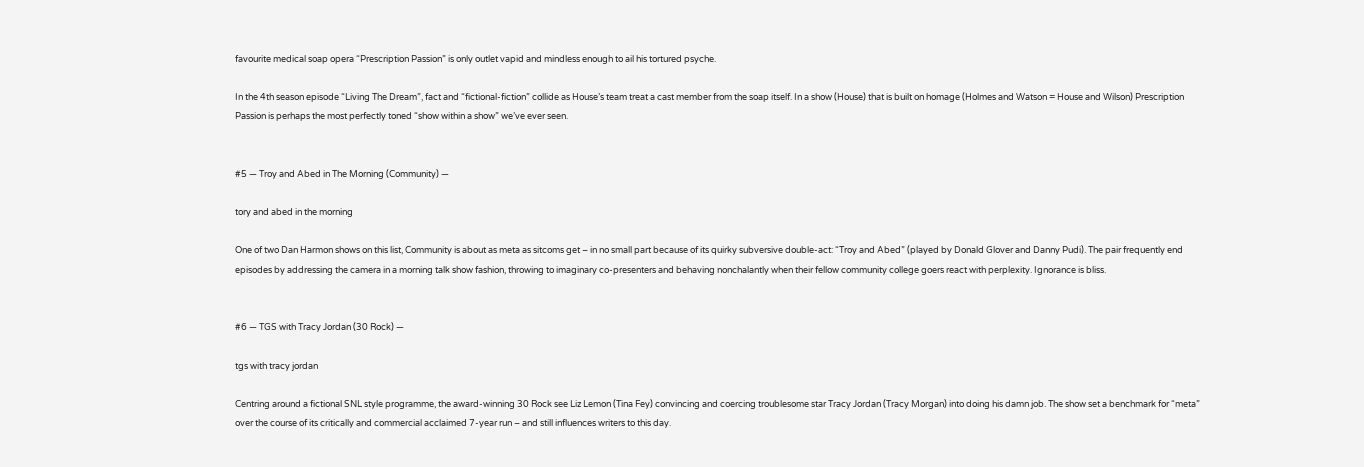favourite medical soap opera “Prescription Passion” is only outlet vapid and mindless enough to ail his tortured psyche.

In the 4th season episode “Living The Dream”, fact and “fictional-fiction” collide as House’s team treat a cast member from the soap itself. In a show (House) that is built on homage (Holmes and Watson = House and Wilson) Prescription Passion is perhaps the most perfectly toned “show within a show” we’ve ever seen.


#5 — Troy and Abed in The Morning (Community) —

tory and abed in the morning

One of two Dan Harmon shows on this list, Community is about as meta as sitcoms get – in no small part because of its quirky subversive double-act: “Troy and Abed” (played by Donald Glover and Danny Pudi). The pair frequently end episodes by addressing the camera in a morning talk show fashion, throwing to imaginary co-presenters and behaving nonchalantly when their fellow community college goers react with perplexity. Ignorance is bliss.


#6 — TGS with Tracy Jordan (30 Rock) —

tgs with tracy jordan

Centring around a fictional SNL style programme, the award-winning 30 Rock see Liz Lemon (Tina Fey) convincing and coercing troublesome star Tracy Jordan (Tracy Morgan) into doing his damn job. The show set a benchmark for “meta” over the course of its critically and commercial acclaimed 7-year run – and still influences writers to this day.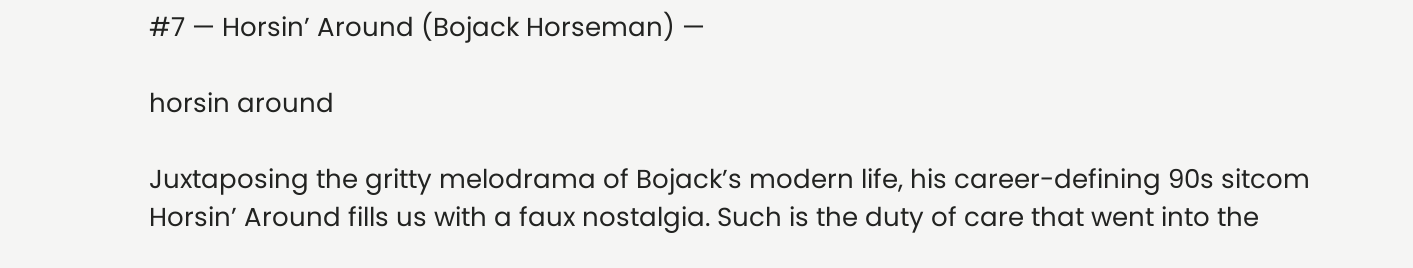#7 — Horsin’ Around (Bojack Horseman) —

horsin around

Juxtaposing the gritty melodrama of Bojack’s modern life, his career-defining 90s sitcom Horsin’ Around fills us with a faux nostalgia. Such is the duty of care that went into the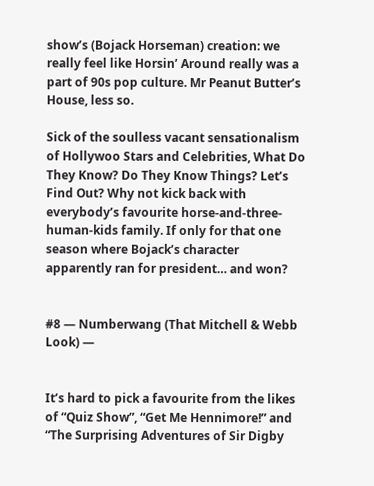show’s (Bojack Horseman) creation: we really feel like Horsin’ Around really was a part of 90s pop culture. Mr Peanut Butter’s House, less so.

Sick of the soulless vacant sensationalism of Hollywoo Stars and Celebrities, What Do They Know? Do They Know Things? Let’s Find Out? Why not kick back with everybody’s favourite horse-and-three-human-kids family. If only for that one season where Bojack’s character apparently ran for president… and won?


#8 — Numberwang (That Mitchell & Webb Look) —


It’s hard to pick a favourite from the likes of “Quiz Show”, “Get Me Hennimore!” and “The Surprising Adventures of Sir Digby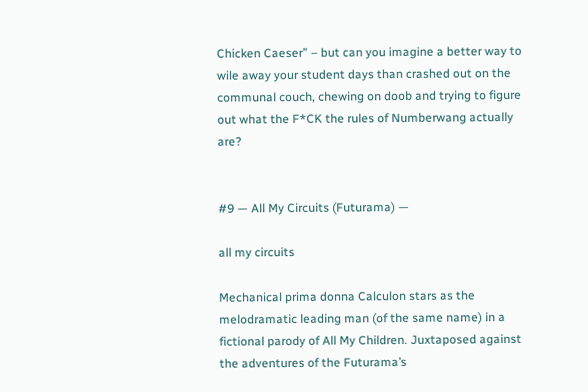Chicken Caeser” – but can you imagine a better way to wile away your student days than crashed out on the communal couch, chewing on doob and trying to figure out what the F*CK the rules of Numberwang actually are?


#9 — All My Circuits (Futurama) —

all my circuits

Mechanical prima donna Calculon stars as the melodramatic leading man (of the same name) in a fictional parody of All My Children. Juxtaposed against the adventures of the Futurama’s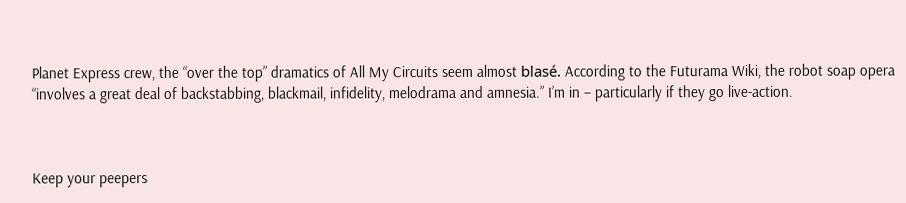Planet Express crew, the “over the top” dramatics of All My Circuits seem almost blasé. According to the Futurama Wiki, the robot soap opera “involves a great deal of backstabbing, blackmail, infidelity, melodrama and amnesia.” I’m in – particularly if they go live-action.



Keep your peepers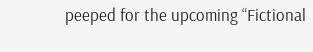peeped for the upcoming “Fictional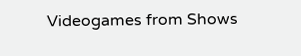Videogames from Shows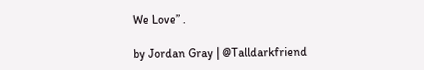We Love” .

by Jordan Gray | @Talldarkfriend